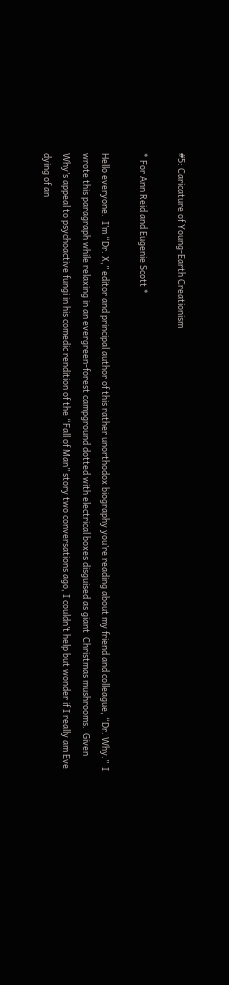#5: Caricature of Young-Earth Creationism

* For Ann Reid and Eugenie Scott *

Hello everyone.  I’m “Dr. X,” editor and principal author of this rather unorthodox biography you’re reading about my friend and colleague, “Dr. Why.”  I wrote this paragraph while relaxing in an evergreen-forest campground dotted with electrical boxes disguised as giant  Christmas mushrooms.  Given Why’s appeal to psychoactive fungi in his comedic rendition of the “Fall of Man” story two conversations ago, I couldn’t help but wonder if I really am Eve dying of an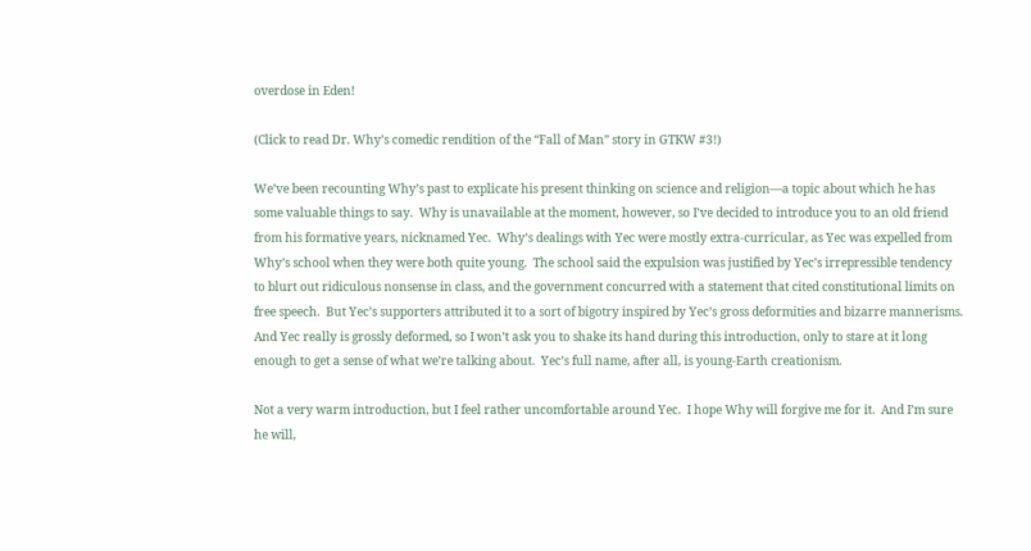overdose in Eden!

(Click to read Dr. Why’s comedic rendition of the “Fall of Man” story in GTKW #3!)

We’ve been recounting Why’s past to explicate his present thinking on science and religion—a topic about which he has some valuable things to say.  Why is unavailable at the moment, however, so I’ve decided to introduce you to an old friend from his formative years, nicknamed Yec.  Why’s dealings with Yec were mostly extra-curricular, as Yec was expelled from Why’s school when they were both quite young.  The school said the expulsion was justified by Yec’s irrepressible tendency to blurt out ridiculous nonsense in class, and the government concurred with a statement that cited constitutional limits on free speech.  But Yec’s supporters attributed it to a sort of bigotry inspired by Yec’s gross deformities and bizarre mannerisms.  And Yec really is grossly deformed, so I won’t ask you to shake its hand during this introduction, only to stare at it long enough to get a sense of what we’re talking about.  Yec’s full name, after all, is young-Earth creationism.

Not a very warm introduction, but I feel rather uncomfortable around Yec.  I hope Why will forgive me for it.  And I’m sure he will,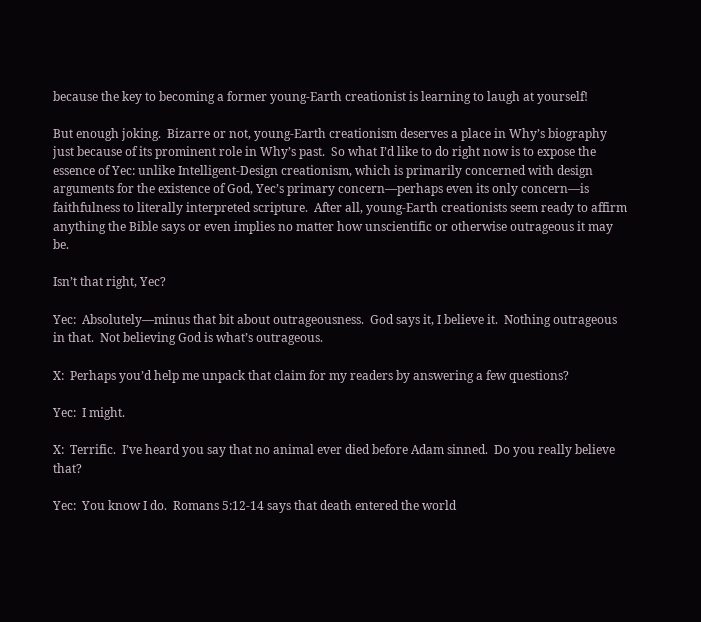because the key to becoming a former young-Earth creationist is learning to laugh at yourself!

But enough joking.  Bizarre or not, young-Earth creationism deserves a place in Why’s biography just because of its prominent role in Why’s past.  So what I’d like to do right now is to expose the essence of Yec: unlike Intelligent-Design creationism, which is primarily concerned with design arguments for the existence of God, Yec’s primary concern—perhaps even its only concern—is faithfulness to literally interpreted scripture.  After all, young-Earth creationists seem ready to affirm anything the Bible says or even implies no matter how unscientific or otherwise outrageous it may be.

Isn’t that right, Yec?

Yec:  Absolutely—minus that bit about outrageousness.  God says it, I believe it.  Nothing outrageous in that.  Not believing God is what’s outrageous.

X:  Perhaps you’d help me unpack that claim for my readers by answering a few questions?

Yec:  I might.

X:  Terrific.  I’ve heard you say that no animal ever died before Adam sinned.  Do you really believe that?

Yec:  You know I do.  Romans 5:12-14 says that death entered the world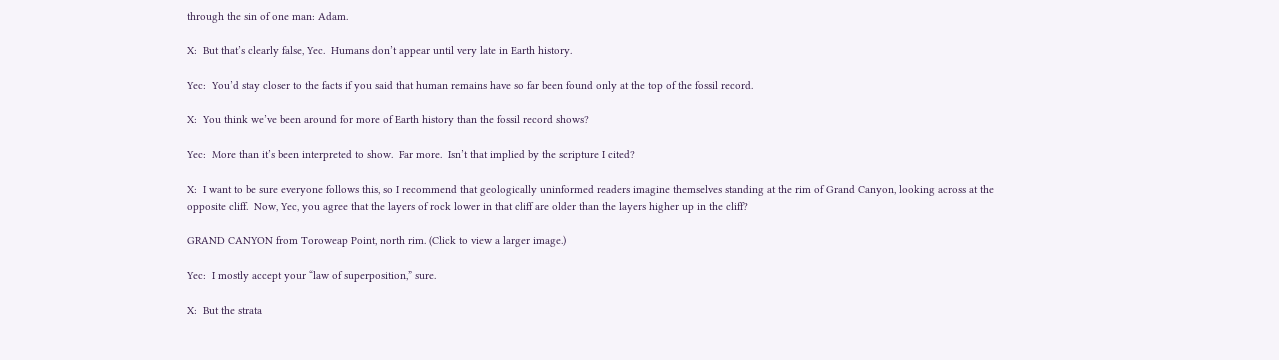through the sin of one man: Adam.

X:  But that’s clearly false, Yec.  Humans don’t appear until very late in Earth history.

Yec:  You’d stay closer to the facts if you said that human remains have so far been found only at the top of the fossil record.

X:  You think we’ve been around for more of Earth history than the fossil record shows?

Yec:  More than it’s been interpreted to show.  Far more.  Isn’t that implied by the scripture I cited?

X:  I want to be sure everyone follows this, so I recommend that geologically uninformed readers imagine themselves standing at the rim of Grand Canyon, looking across at the opposite cliff.  Now, Yec, you agree that the layers of rock lower in that cliff are older than the layers higher up in the cliff?

GRAND CANYON from Toroweap Point, north rim. (Click to view a larger image.)

Yec:  I mostly accept your “law of superposition,” sure.

X:  But the strata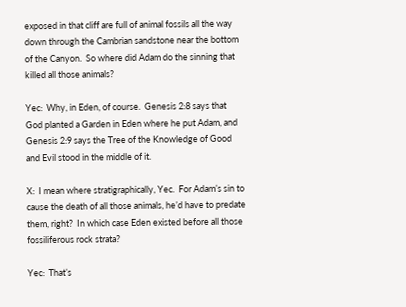exposed in that cliff are full of animal fossils all the way down through the Cambrian sandstone near the bottom of the Canyon.  So where did Adam do the sinning that killed all those animals?

Yec:  Why, in Eden, of course.  Genesis 2:8 says that God planted a Garden in Eden where he put Adam, and Genesis 2:9 says the Tree of the Knowledge of Good and Evil stood in the middle of it.

X:  I mean where stratigraphically, Yec.  For Adam’s sin to cause the death of all those animals, he’d have to predate them, right?  In which case Eden existed before all those fossiliferous rock strata?

Yec:  That’s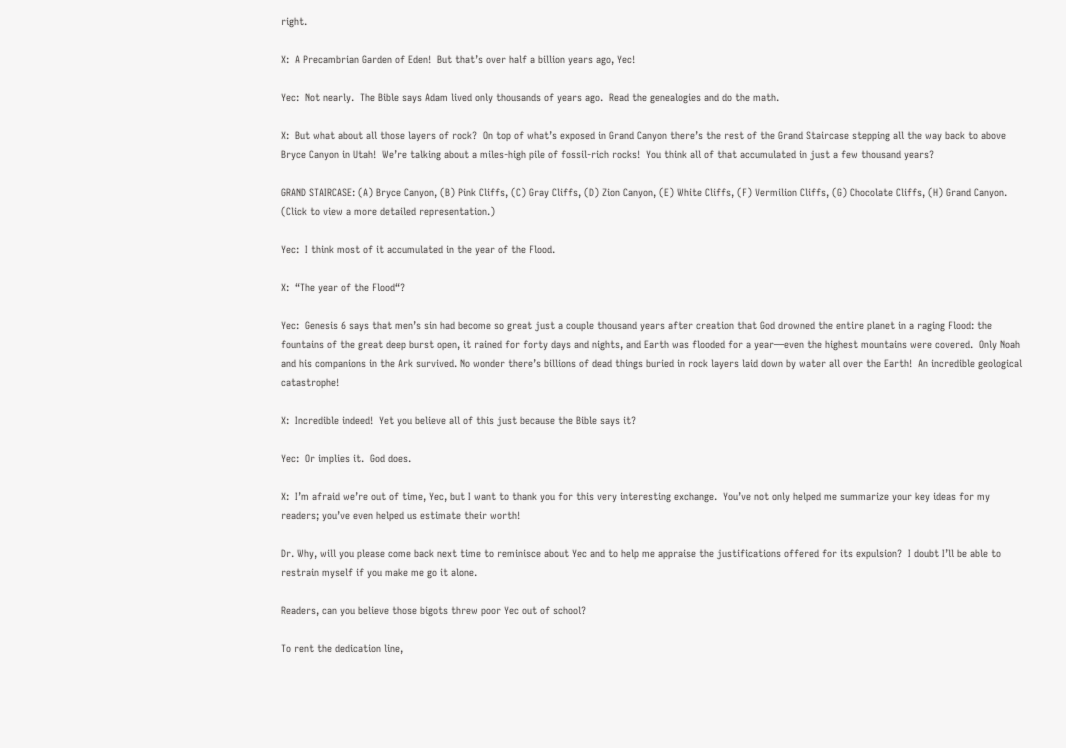right.

X:  A Precambrian Garden of Eden!  But that’s over half a billion years ago, Yec!

Yec:  Not nearly.  The Bible says Adam lived only thousands of years ago.  Read the genealogies and do the math.

X:  But what about all those layers of rock?  On top of what’s exposed in Grand Canyon there’s the rest of the Grand Staircase stepping all the way back to above Bryce Canyon in Utah!  We’re talking about a miles-high pile of fossil-rich rocks!  You think all of that accumulated in just a few thousand years?

GRAND STAIRCASE: (A) Bryce Canyon, (B) Pink Cliffs, (C) Gray Cliffs, (D) Zion Canyon, (E) White Cliffs, (F) Vermilion Cliffs, (G) Chocolate Cliffs, (H) Grand Canyon. (Click to view a more detailed representation.)

Yec:  I think most of it accumulated in the year of the Flood.

X:  “The year of the Flood“?

Yec:  Genesis 6 says that men’s sin had become so great just a couple thousand years after creation that God drowned the entire planet in a raging Flood: the fountains of the great deep burst open, it rained for forty days and nights, and Earth was flooded for a year—even the highest mountains were covered.  Only Noah and his companions in the Ark survived. No wonder there’s billions of dead things buried in rock layers laid down by water all over the Earth!  An incredible geological catastrophe!

X:  Incredible indeed!  Yet you believe all of this just because the Bible says it?

Yec:  Or implies it.  God does.

X:  I’m afraid we’re out of time, Yec, but I want to thank you for this very interesting exchange.  You’ve not only helped me summarize your key ideas for my readers; you’ve even helped us estimate their worth!

Dr. Why, will you please come back next time to reminisce about Yec and to help me appraise the justifications offered for its expulsion?  I doubt I’ll be able to restrain myself if you make me go it alone.

Readers, can you believe those bigots threw poor Yec out of school?

To rent the dedication line,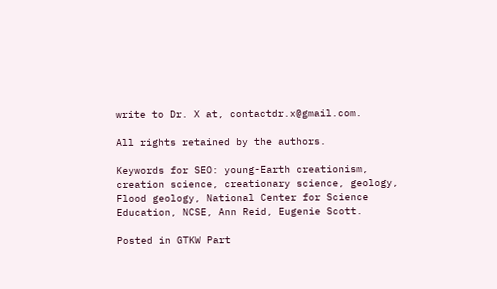write to Dr. X at, contactdr.x@gmail.com.

All rights retained by the authors.

Keywords for SEO: young-Earth creationism, creation science, creationary science, geology, Flood geology, National Center for Science Education, NCSE, Ann Reid, Eugenie Scott.

Posted in GTKW Part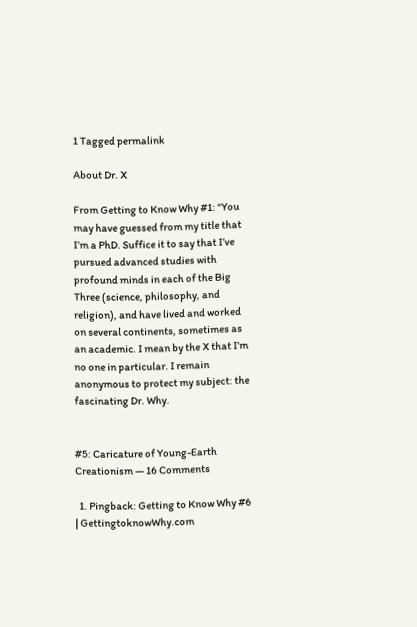1 Tagged permalink

About Dr. X

From Getting to Know Why #1: "You may have guessed from my title that I’m a PhD. Suffice it to say that I’ve pursued advanced studies with profound minds in each of the Big Three (science, philosophy, and religion), and have lived and worked on several continents, sometimes as an academic. I mean by the X that I’m no one in particular. I remain anonymous to protect my subject: the fascinating Dr. Why.


#5: Caricature of Young-Earth Creationism — 16 Comments

  1. Pingback: Getting to Know Why #6 | GettingtoknowWhy.com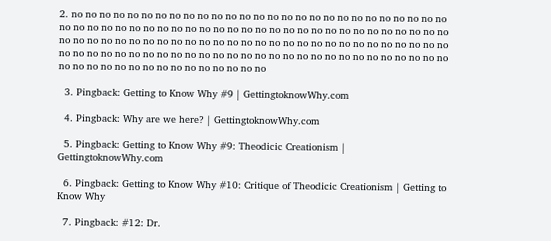2. no no no no no no no no no no no no no no no no no no no no no no no no no no no no no no no no no no no no no no no no no no no no no no no no no no no no no no no no no no no no no no no no no no no no no no no no no no no no no no no no no no no no no no no no no no no no no no no no no no no no no no no no no no no no no no no no no no no no no no no no no no no no no no

  3. Pingback: Getting to Know Why #9 | GettingtoknowWhy.com

  4. Pingback: Why are we here? | GettingtoknowWhy.com

  5. Pingback: Getting to Know Why #9: Theodicic Creationism | GettingtoknowWhy.com

  6. Pingback: Getting to Know Why #10: Critique of Theodicic Creationism | Getting to Know Why

  7. Pingback: #12: Dr.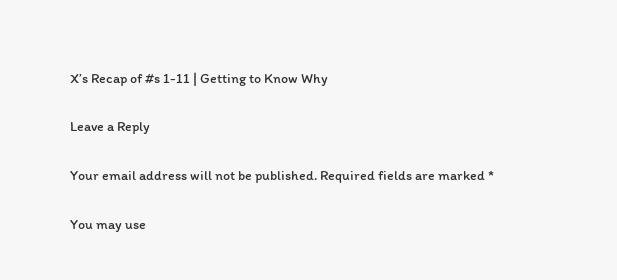X’s Recap of #s 1-11 | Getting to Know Why

Leave a Reply

Your email address will not be published. Required fields are marked *

You may use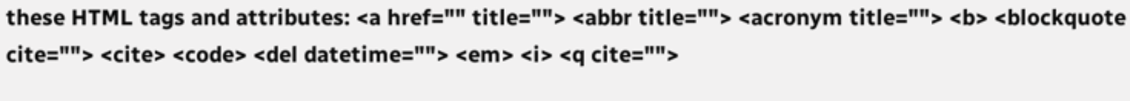these HTML tags and attributes: <a href="" title=""> <abbr title=""> <acronym title=""> <b> <blockquote cite=""> <cite> <code> <del datetime=""> <em> <i> <q cite="">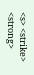<s> <strike> <strong>